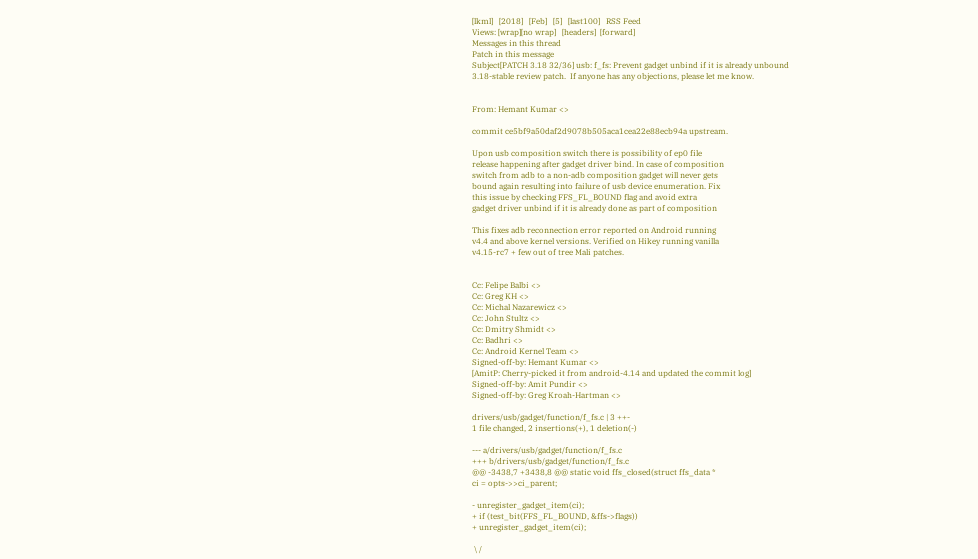[lkml]   [2018]   [Feb]   [5]   [last100]   RSS Feed
Views: [wrap][no wrap]   [headers]  [forward]
Messages in this thread
Patch in this message
Subject[PATCH 3.18 32/36] usb: f_fs: Prevent gadget unbind if it is already unbound
3.18-stable review patch.  If anyone has any objections, please let me know.


From: Hemant Kumar <>

commit ce5bf9a50daf2d9078b505aca1cea22e88ecb94a upstream.

Upon usb composition switch there is possibility of ep0 file
release happening after gadget driver bind. In case of composition
switch from adb to a non-adb composition gadget will never gets
bound again resulting into failure of usb device enumeration. Fix
this issue by checking FFS_FL_BOUND flag and avoid extra
gadget driver unbind if it is already done as part of composition

This fixes adb reconnection error reported on Android running
v4.4 and above kernel versions. Verified on Hikey running vanilla
v4.15-rc7 + few out of tree Mali patches.


Cc: Felipe Balbi <>
Cc: Greg KH <>
Cc: Michal Nazarewicz <>
Cc: John Stultz <>
Cc: Dmitry Shmidt <>
Cc: Badhri <>
Cc: Android Kernel Team <>
Signed-off-by: Hemant Kumar <>
[AmitP: Cherry-picked it from android-4.14 and updated the commit log]
Signed-off-by: Amit Pundir <>
Signed-off-by: Greg Kroah-Hartman <>

drivers/usb/gadget/function/f_fs.c | 3 ++-
1 file changed, 2 insertions(+), 1 deletion(-)

--- a/drivers/usb/gadget/function/f_fs.c
+++ b/drivers/usb/gadget/function/f_fs.c
@@ -3438,7 +3438,8 @@ static void ffs_closed(struct ffs_data *
ci = opts->>ci_parent;

- unregister_gadget_item(ci);
+ if (test_bit(FFS_FL_BOUND, &ffs->flags))
+ unregister_gadget_item(ci);

 \ /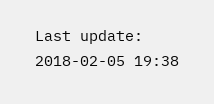Last update: 2018-02-05 19:38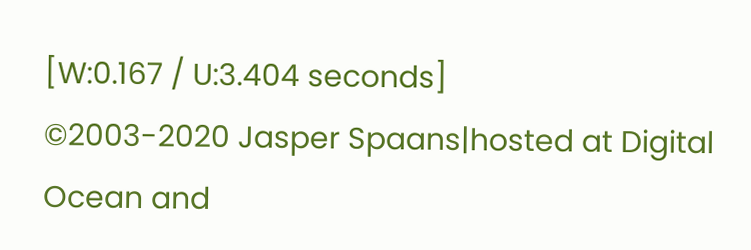[W:0.167 / U:3.404 seconds]
©2003-2020 Jasper Spaans|hosted at Digital Ocean and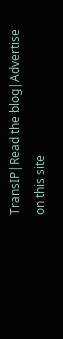TransIP|Read the blog|Advertise on this site